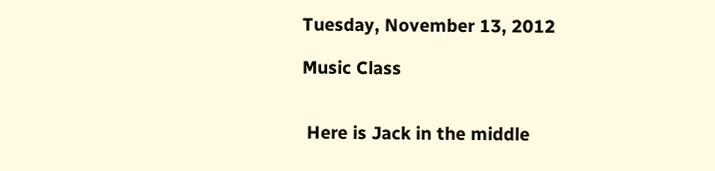Tuesday, November 13, 2012

Music Class


 Here is Jack in the middle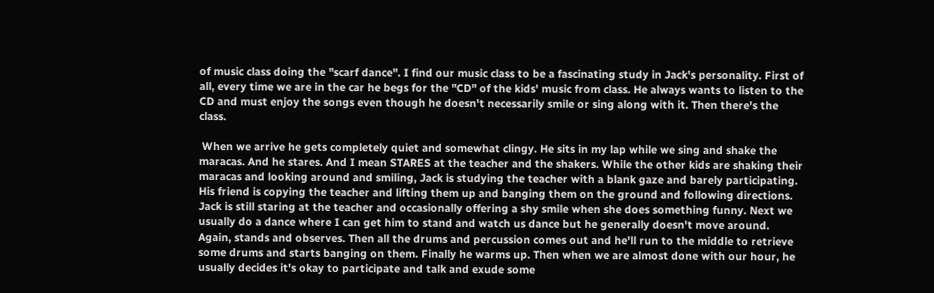of music class doing the "scarf dance". I find our music class to be a fascinating study in Jack's personality. First of all, every time we are in the car he begs for the "CD" of the kids' music from class. He always wants to listen to the CD and must enjoy the songs even though he doesn't necessarily smile or sing along with it. Then there's the class.

 When we arrive he gets completely quiet and somewhat clingy. He sits in my lap while we sing and shake the maracas. And he stares. And I mean STARES at the teacher and the shakers. While the other kids are shaking their maracas and looking around and smiling, Jack is studying the teacher with a blank gaze and barely participating. His friend is copying the teacher and lifting them up and banging them on the ground and following directions. Jack is still staring at the teacher and occasionally offering a shy smile when she does something funny. Next we usually do a dance where I can get him to stand and watch us dance but he generally doesn't move around. Again, stands and observes. Then all the drums and percussion comes out and he'll run to the middle to retrieve some drums and starts banging on them. Finally he warms up. Then when we are almost done with our hour, he usually decides it's okay to participate and talk and exude some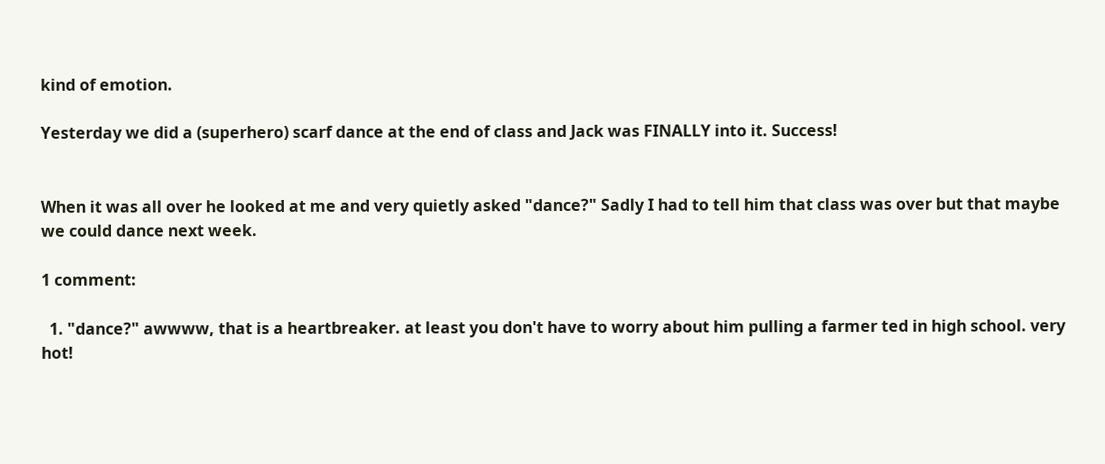kind of emotion.

Yesterday we did a (superhero) scarf dance at the end of class and Jack was FINALLY into it. Success!


When it was all over he looked at me and very quietly asked "dance?" Sadly I had to tell him that class was over but that maybe we could dance next week.

1 comment:

  1. "dance?" awwww, that is a heartbreaker. at least you don't have to worry about him pulling a farmer ted in high school. very hot!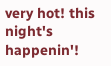very hot! this night's happenin'!